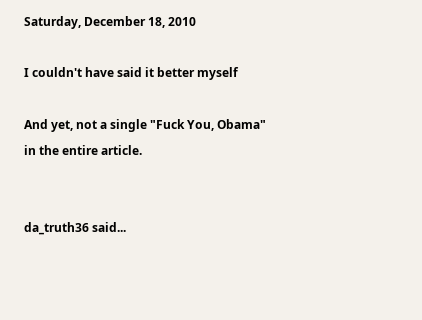Saturday, December 18, 2010

I couldn't have said it better myself

And yet, not a single "Fuck You, Obama" in the entire article.


da_truth36 said...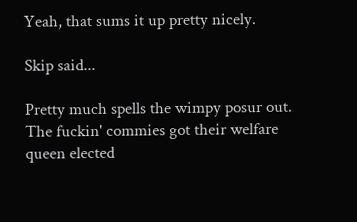Yeah, that sums it up pretty nicely.

Skip said...

Pretty much spells the wimpy posur out.
The fuckin' commies got their welfare queen elected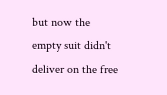but now the empty suit didn't deliver on the free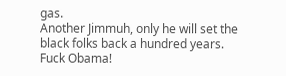gas.
Another Jimmuh, only he will set the black folks back a hundred years.
Fuck Obama!